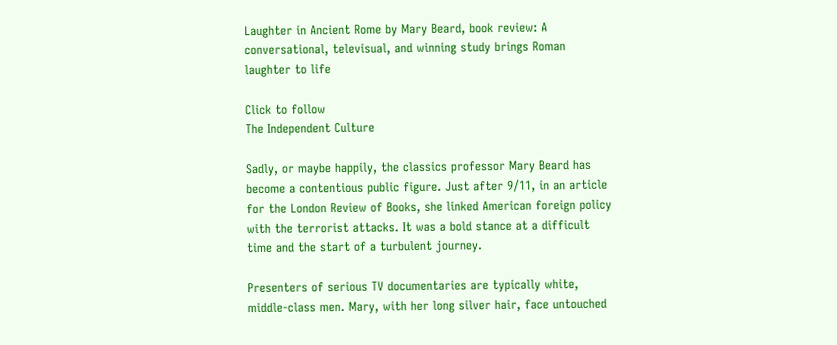Laughter in Ancient Rome by Mary Beard, book review: A conversational, televisual, and winning study brings Roman laughter to life

Click to follow
The Independent Culture

Sadly, or maybe happily, the classics professor Mary Beard has become a contentious public figure. Just after 9/11, in an article for the London Review of Books, she linked American foreign policy with the terrorist attacks. It was a bold stance at a difficult time and the start of a turbulent journey.

Presenters of serious TV documentaries are typically white, middle-class men. Mary, with her long silver hair, face untouched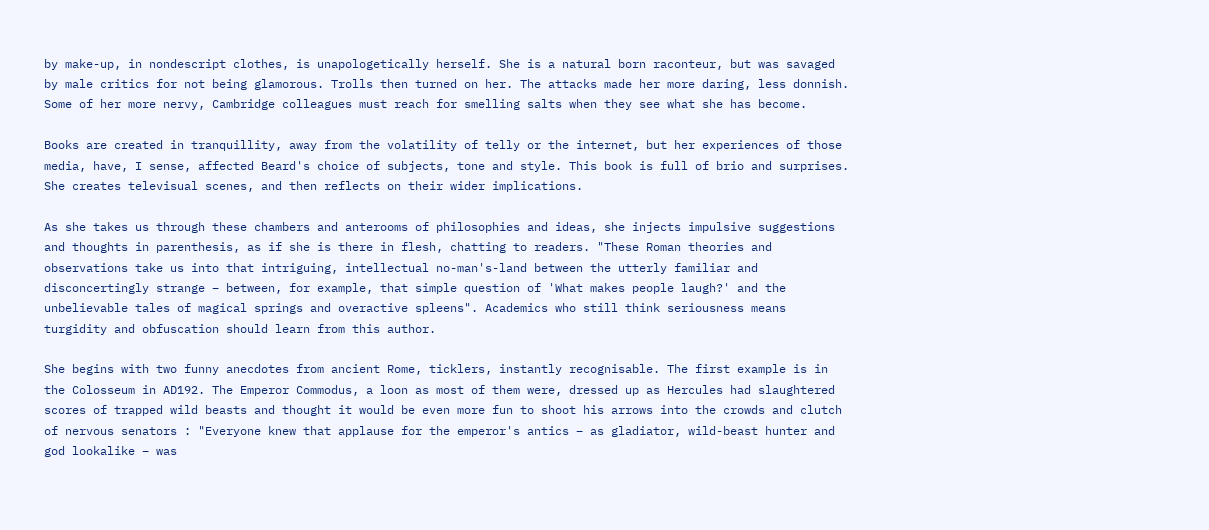by make-up, in nondescript clothes, is unapologetically herself. She is a natural born raconteur, but was savaged by male critics for not being glamorous. Trolls then turned on her. The attacks made her more daring, less donnish. Some of her more nervy, Cambridge colleagues must reach for smelling salts when they see what she has become.

Books are created in tranquillity, away from the volatility of telly or the internet, but her experiences of those media, have, I sense, affected Beard's choice of subjects, tone and style. This book is full of brio and surprises. She creates televisual scenes, and then reflects on their wider implications.

As she takes us through these chambers and anterooms of philosophies and ideas, she injects impulsive suggestions and thoughts in parenthesis, as if she is there in flesh, chatting to readers. "These Roman theories and observations take us into that intriguing, intellectual no-man's-land between the utterly familiar and disconcertingly strange – between, for example, that simple question of 'What makes people laugh?' and the unbelievable tales of magical springs and overactive spleens". Academics who still think seriousness means turgidity and obfuscation should learn from this author.

She begins with two funny anecdotes from ancient Rome, ticklers, instantly recognisable. The first example is in the Colosseum in AD192. The Emperor Commodus, a loon as most of them were, dressed up as Hercules had slaughtered scores of trapped wild beasts and thought it would be even more fun to shoot his arrows into the crowds and clutch of nervous senators : "Everyone knew that applause for the emperor's antics – as gladiator, wild-beast hunter and god lookalike – was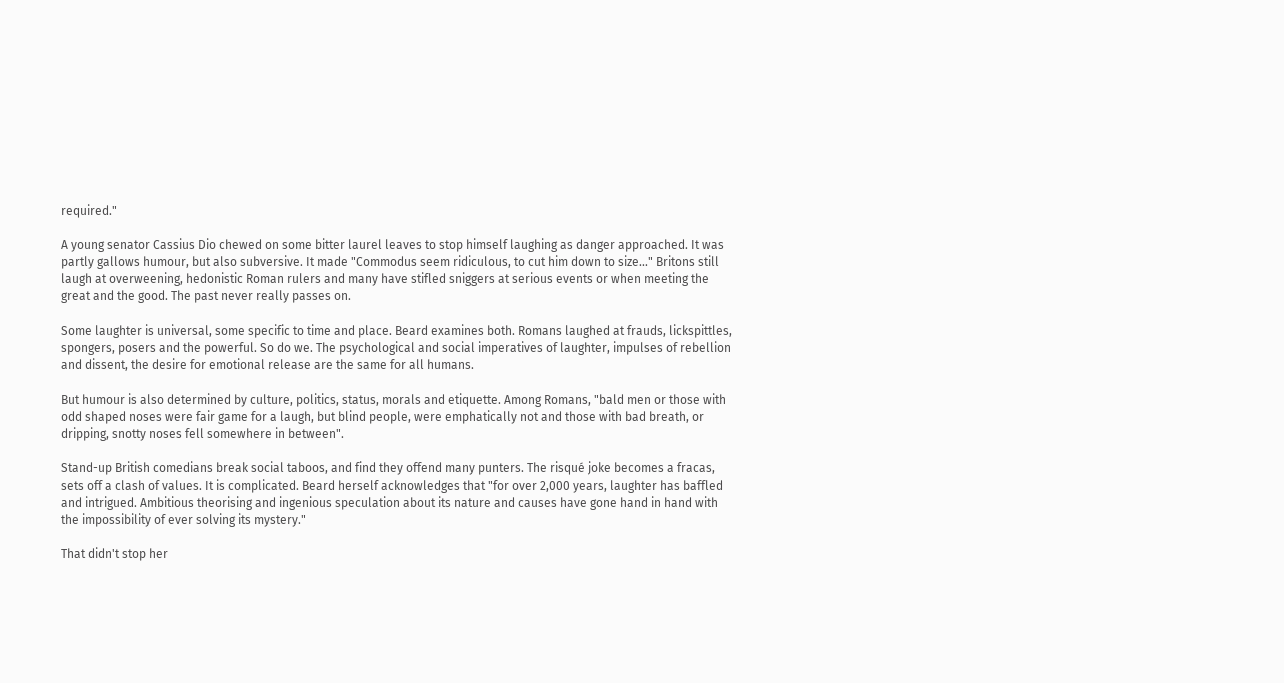required."

A young senator Cassius Dio chewed on some bitter laurel leaves to stop himself laughing as danger approached. It was partly gallows humour, but also subversive. It made "Commodus seem ridiculous, to cut him down to size..." Britons still laugh at overweening, hedonistic Roman rulers and many have stifled sniggers at serious events or when meeting the great and the good. The past never really passes on.

Some laughter is universal, some specific to time and place. Beard examines both. Romans laughed at frauds, lickspittles, spongers, posers and the powerful. So do we. The psychological and social imperatives of laughter, impulses of rebellion and dissent, the desire for emotional release are the same for all humans.

But humour is also determined by culture, politics, status, morals and etiquette. Among Romans, "bald men or those with odd shaped noses were fair game for a laugh, but blind people, were emphatically not and those with bad breath, or dripping, snotty noses fell somewhere in between".

Stand-up British comedians break social taboos, and find they offend many punters. The risqué joke becomes a fracas, sets off a clash of values. It is complicated. Beard herself acknowledges that "for over 2,000 years, laughter has baffled and intrigued. Ambitious theorising and ingenious speculation about its nature and causes have gone hand in hand with the impossibility of ever solving its mystery."

That didn't stop her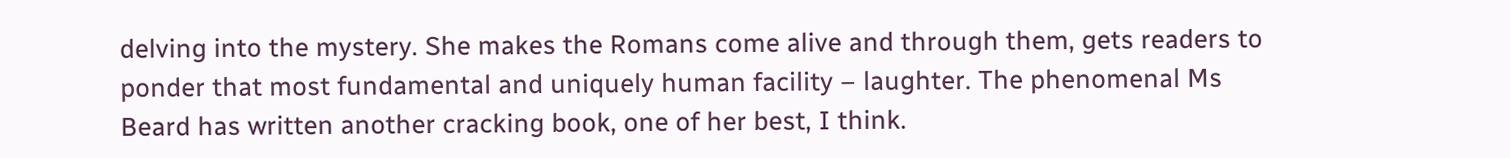delving into the mystery. She makes the Romans come alive and through them, gets readers to ponder that most fundamental and uniquely human facility – laughter. The phenomenal Ms Beard has written another cracking book, one of her best, I think.